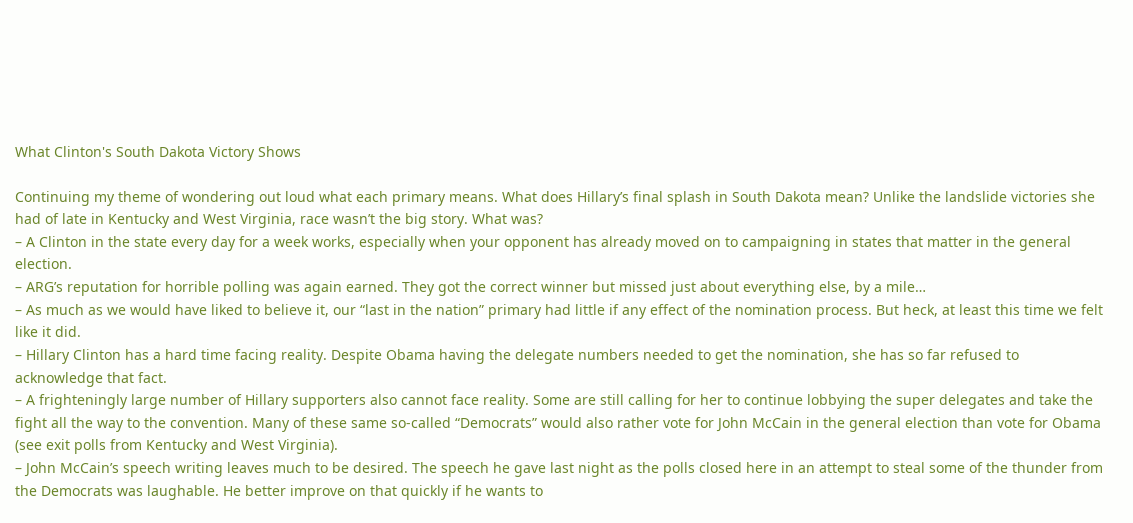What Clinton's South Dakota Victory Shows

Continuing my theme of wondering out loud what each primary means. What does Hillary’s final splash in South Dakota mean? Unlike the landslide victories she had of late in Kentucky and West Virginia, race wasn’t the big story. What was?
– A Clinton in the state every day for a week works, especially when your opponent has already moved on to campaigning in states that matter in the general election.
– ARG’s reputation for horrible polling was again earned. They got the correct winner but missed just about everything else, by a mile…
– As much as we would have liked to believe it, our “last in the nation” primary had little if any effect of the nomination process. But heck, at least this time we felt like it did.
– Hillary Clinton has a hard time facing reality. Despite Obama having the delegate numbers needed to get the nomination, she has so far refused to acknowledge that fact.
– A frighteningly large number of Hillary supporters also cannot face reality. Some are still calling for her to continue lobbying the super delegates and take the fight all the way to the convention. Many of these same so-called “Democrats” would also rather vote for John McCain in the general election than vote for Obama (see exit polls from Kentucky and West Virginia).
– John McCain’s speech writing leaves much to be desired. The speech he gave last night as the polls closed here in an attempt to steal some of the thunder from the Democrats was laughable. He better improve on that quickly if he wants to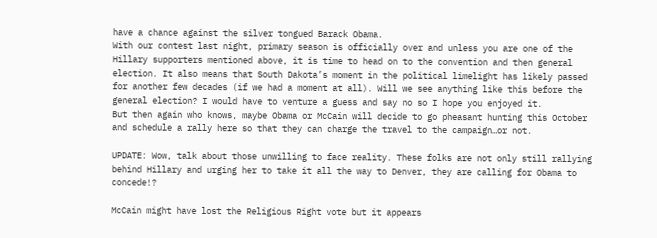have a chance against the silver tongued Barack Obama.
With our contest last night, primary season is officially over and unless you are one of the Hillary supporters mentioned above, it is time to head on to the convention and then general election. It also means that South Dakota’s moment in the political limelight has likely passed for another few decades (if we had a moment at all). Will we see anything like this before the general election? I would have to venture a guess and say no so I hope you enjoyed it.
But then again who knows, maybe Obama or McCain will decide to go pheasant hunting this October and schedule a rally here so that they can charge the travel to the campaign…or not.

UPDATE: Wow, talk about those unwilling to face reality. These folks are not only still rallying behind Hillary and urging her to take it all the way to Denver, they are calling for Obama to concede!?

McCain might have lost the Religious Right vote but it appears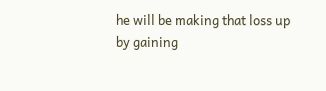he will be making that loss up by gaining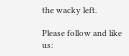the wacky left.

Please follow and like us: